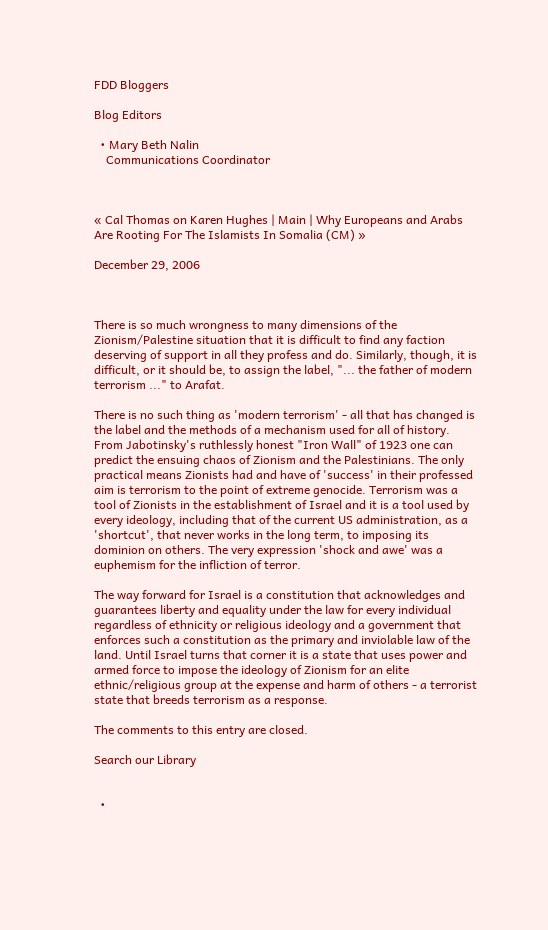FDD Bloggers

Blog Editors

  • Mary Beth Nalin
    Communications Coordinator



« Cal Thomas on Karen Hughes | Main | Why Europeans and Arabs Are Rooting For The Islamists In Somalia (CM) »

December 29, 2006



There is so much wrongness to many dimensions of the Zionism/Palestine situation that it is difficult to find any faction deserving of support in all they profess and do. Similarly, though, it is difficult, or it should be, to assign the label, "... the father of modern terrorism ..." to Arafat.

There is no such thing as 'modern terrorism' - all that has changed is the label and the methods of a mechanism used for all of history. From Jabotinsky's ruthlessly honest "Iron Wall" of 1923 one can predict the ensuing chaos of Zionism and the Palestinians. The only practical means Zionists had and have of 'success' in their professed aim is terrorism to the point of extreme genocide. Terrorism was a tool of Zionists in the establishment of Israel and it is a tool used by every ideology, including that of the current US administration, as a 'shortcut', that never works in the long term, to imposing its dominion on others. The very expression 'shock and awe' was a euphemism for the infliction of terror.

The way forward for Israel is a constitution that acknowledges and guarantees liberty and equality under the law for every individual regardless of ethnicity or religious ideology and a government that enforces such a constitution as the primary and inviolable law of the land. Until Israel turns that corner it is a state that uses power and armed force to impose the ideology of Zionism for an elite ethnic/religious group at the expense and harm of others - a terrorist state that breeds terrorism as a response.

The comments to this entry are closed.

Search our Library


  •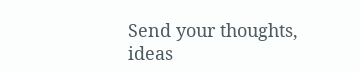Send your thoughts, ideas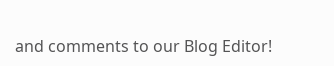and comments to our Blog Editor!